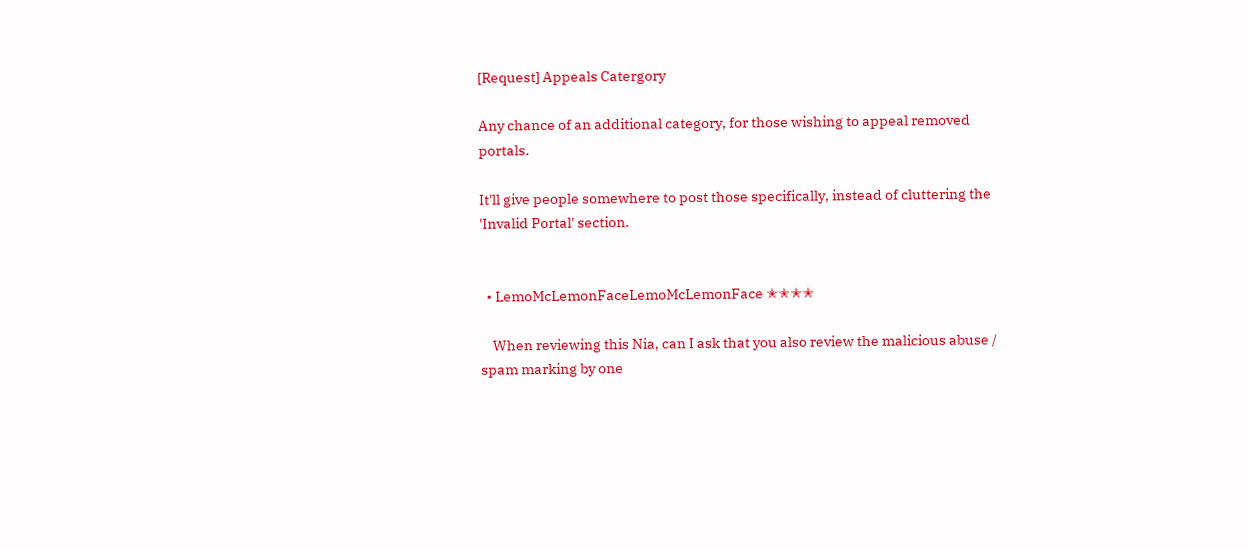[Request] Appeals Catergory

Any chance of an additional category, for those wishing to appeal removed portals.

It'll give people somewhere to post those specifically, instead of cluttering the 'Invalid Portal' section.


  • LemoMcLemonFaceLemoMcLemonFace ✭✭✭✭

    When reviewing this Nia, can I ask that you also review the malicious abuse / spam marking by one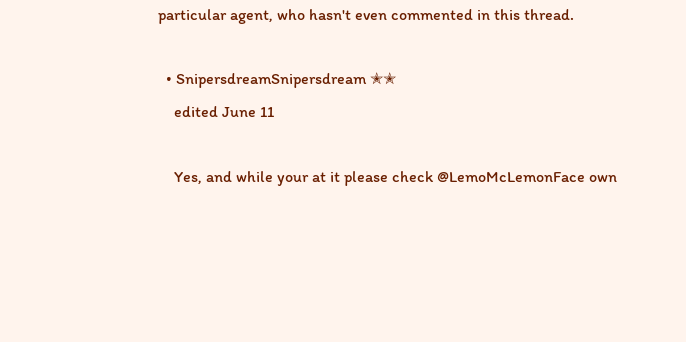particular agent, who hasn't even commented in this thread.

  • SnipersdreamSnipersdream ✭✭
    edited June 11

    Yes, and while your at it please check @LemoMcLemonFace own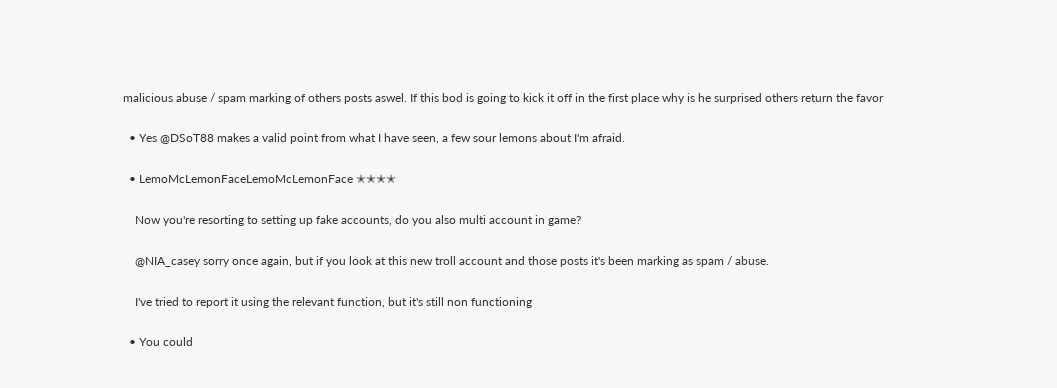malicious abuse / spam marking of others posts aswel. If this bod is going to kick it off in the first place why is he surprised others return the favor

  • Yes @DSoT88 makes a valid point from what I have seen, a few sour lemons about I'm afraid.

  • LemoMcLemonFaceLemoMcLemonFace ✭✭✭✭

    Now you're resorting to setting up fake accounts, do you also multi account in game?

    @NIA_casey sorry once again, but if you look at this new troll account and those posts it's been marking as spam / abuse.

    I've tried to report it using the relevant function, but it's still non functioning

  • You could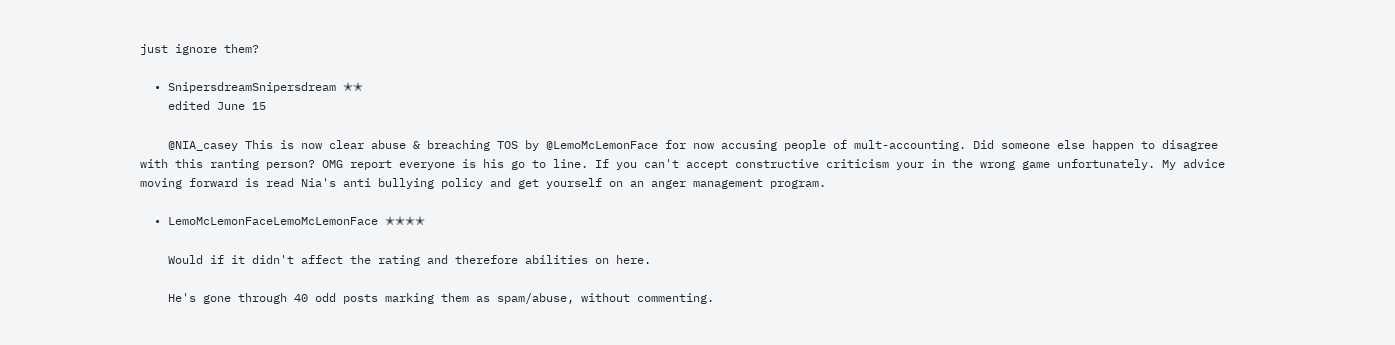just ignore them?

  • SnipersdreamSnipersdream ✭✭
    edited June 15

    @NIA_casey This is now clear abuse & breaching TOS by @LemoMcLemonFace for now accusing people of mult-accounting. Did someone else happen to disagree with this ranting person? OMG report everyone is his go to line. If you can't accept constructive criticism your in the wrong game unfortunately. My advice moving forward is read Nia's anti bullying policy and get yourself on an anger management program.

  • LemoMcLemonFaceLemoMcLemonFace ✭✭✭✭

    Would if it didn't affect the rating and therefore abilities on here.

    He's gone through 40 odd posts marking them as spam/abuse, without commenting.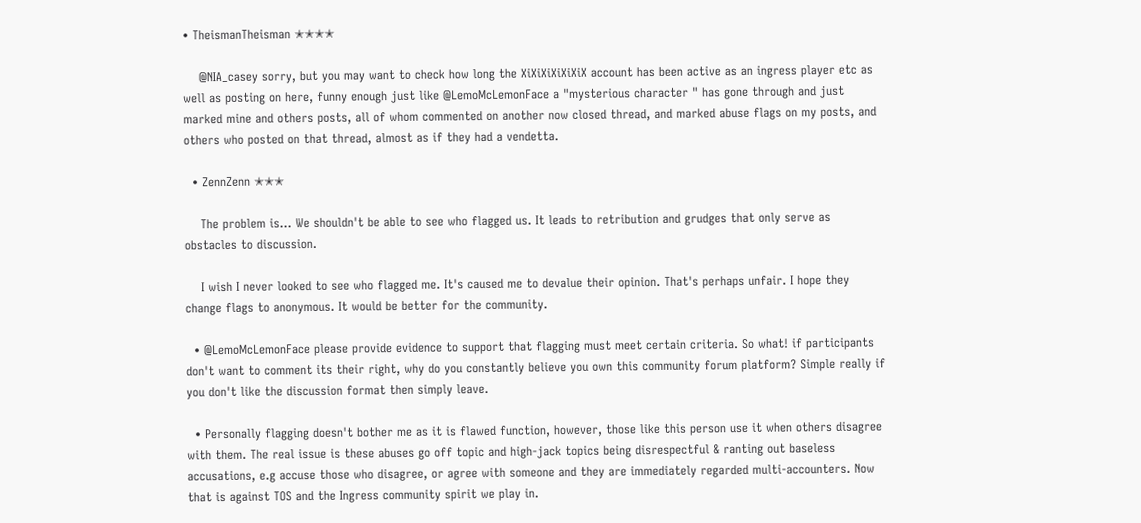• TheismanTheisman ✭✭✭✭

    @NIA_casey sorry, but you may want to check how long the XiXiXiXiXiXiX account has been active as an ingress player etc as well as posting on here, funny enough just like @LemoMcLemonFace a "mysterious character " has gone through and just marked mine and others posts, all of whom commented on another now closed thread, and marked abuse flags on my posts, and others who posted on that thread, almost as if they had a vendetta.

  • ZennZenn ✭✭✭

    The problem is... We shouldn't be able to see who flagged us. It leads to retribution and grudges that only serve as obstacles to discussion.

    I wish I never looked to see who flagged me. It's caused me to devalue their opinion. That's perhaps unfair. I hope they change flags to anonymous. It would be better for the community.

  • @LemoMcLemonFace please provide evidence to support that flagging must meet certain criteria. So what! if participants don't want to comment its their right, why do you constantly believe you own this community forum platform? Simple really if you don't like the discussion format then simply leave.

  • Personally flagging doesn't bother me as it is flawed function, however, those like this person use it when others disagree with them. The real issue is these abuses go off topic and high-jack topics being disrespectful & ranting out baseless accusations, e.g accuse those who disagree, or agree with someone and they are immediately regarded multi-accounters. Now that is against TOS and the Ingress community spirit we play in.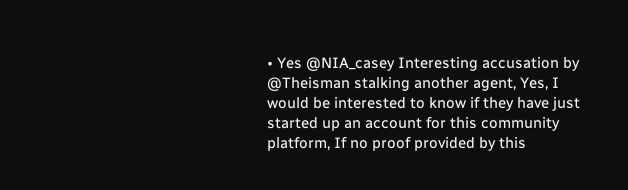• Yes @NIA_casey Interesting accusation by @Theisman stalking another agent, Yes, I would be interested to know if they have just started up an account for this community platform, If no proof provided by this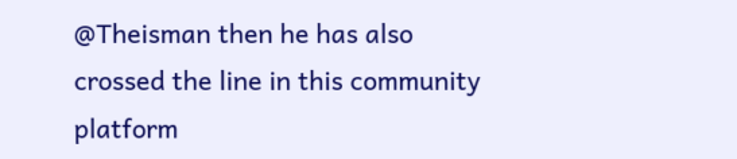@Theisman then he has also crossed the line in this community platform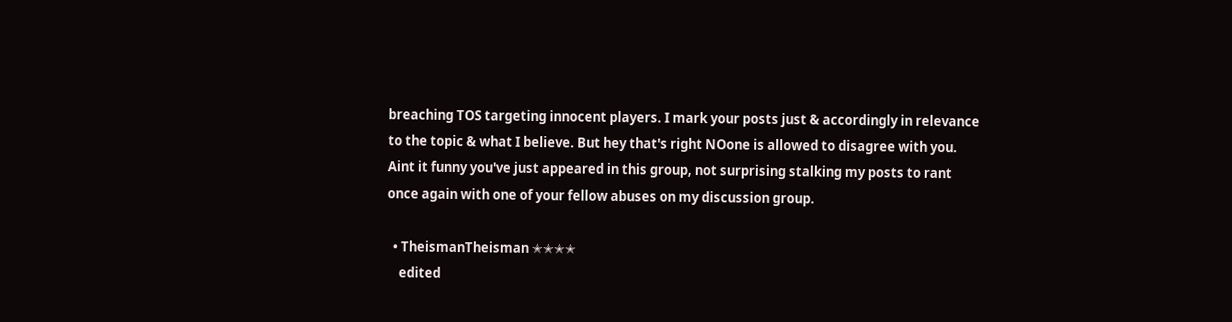breaching TOS targeting innocent players. I mark your posts just & accordingly in relevance to the topic & what I believe. But hey that's right NOone is allowed to disagree with you.  Aint it funny you've just appeared in this group, not surprising stalking my posts to rant once again with one of your fellow abuses on my discussion group.

  • TheismanTheisman ✭✭✭✭
    edited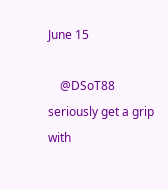June 15

    @DSoT88 seriously get a grip with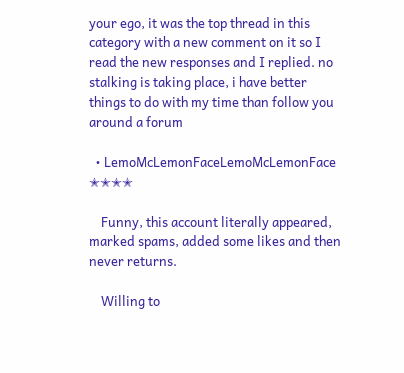your ego, it was the top thread in this category with a new comment on it so I read the new responses and I replied. no stalking is taking place, i have better things to do with my time than follow you around a forum

  • LemoMcLemonFaceLemoMcLemonFace ✭✭✭✭

    Funny, this account literally appeared, marked spams, added some likes and then never returns.

    Willing to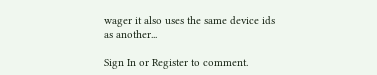wager it also uses the same device ids as another...

Sign In or Register to comment.